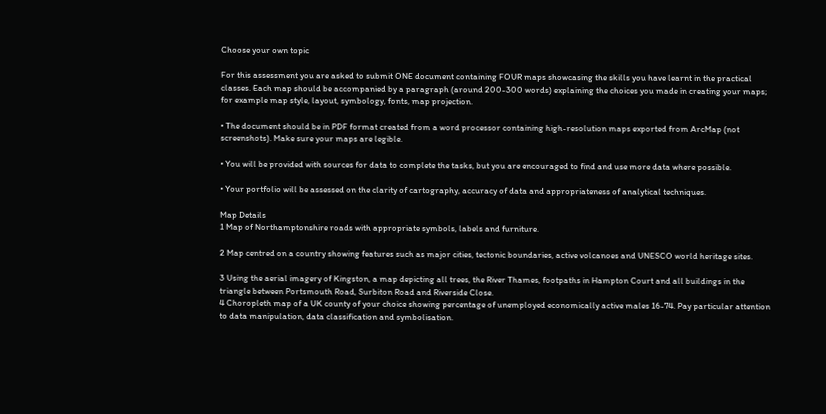Choose your own topic

For this assessment you are asked to submit ONE document containing FOUR maps showcasing the skills you have learnt in the practical classes. Each map should be accompanied by a paragraph (around 200-300 words) explaining the choices you made in creating your maps; for example map style, layout, symbology, fonts, map projection.

• The document should be in PDF format created from a word processor containing high-resolution maps exported from ArcMap (not screenshots). Make sure your maps are legible.

• You will be provided with sources for data to complete the tasks, but you are encouraged to find and use more data where possible.

• Your portfolio will be assessed on the clarity of cartography, accuracy of data and appropriateness of analytical techniques.

Map Details
1 Map of Northamptonshire roads with appropriate symbols, labels and furniture.

2 Map centred on a country showing features such as major cities, tectonic boundaries, active volcanoes and UNESCO world heritage sites.

3 Using the aerial imagery of Kingston, a map depicting all trees, the River Thames, footpaths in Hampton Court and all buildings in the triangle between Portsmouth Road, Surbiton Road and Riverside Close.
4 Choropleth map of a UK county of your choice showing percentage of unemployed economically active males 16-74. Pay particular attention to data manipulation, data classification and symbolisation.